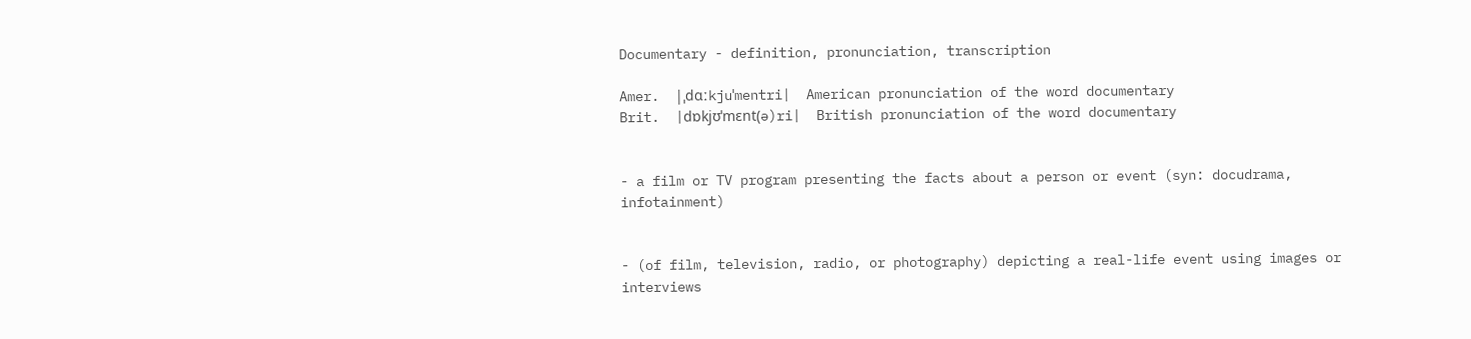Documentary - definition, pronunciation, transcription

Amer.  |ˌdɑːkjuˈmentri|  American pronunciation of the word documentary
Brit.  |dɒkjʊˈmɛnt(ə)ri|  British pronunciation of the word documentary


- a film or TV program presenting the facts about a person or event (syn: docudrama, infotainment)


- (of film, television, radio, or photography) depicting a real-life event using images or interviews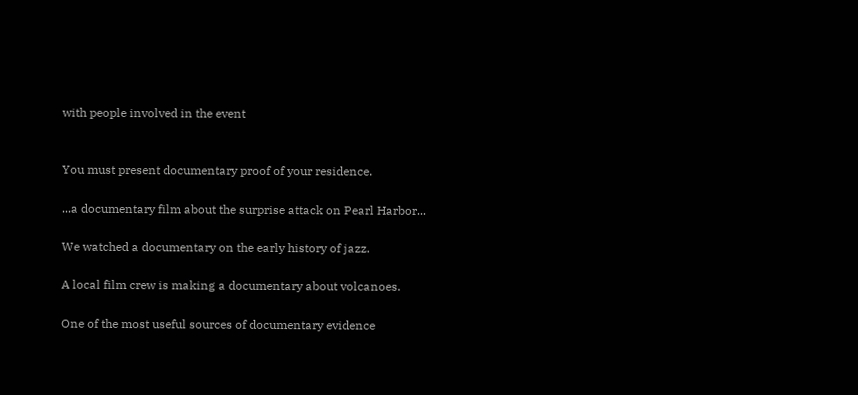with people involved in the event


You must present documentary proof of your residence.

...a documentary film about the surprise attack on Pearl Harbor...

We watched a documentary on the early history of jazz.

A local film crew is making a documentary about volcanoes.

One of the most useful sources of documentary evidence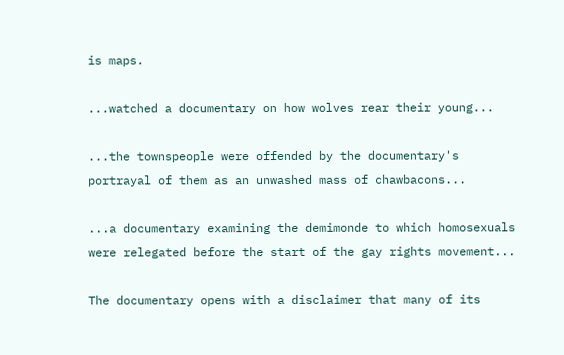is maps.

...watched a documentary on how wolves rear their young...

...the townspeople were offended by the documentary's portrayal of them as an unwashed mass of chawbacons...

...a documentary examining the demimonde to which homosexuals were relegated before the start of the gay rights movement...

The documentary opens with a disclaimer that many of its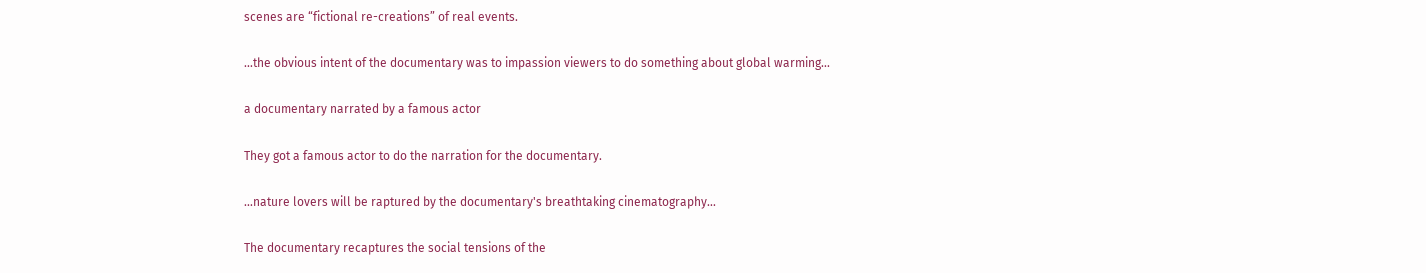scenes are “fictional re-creations” of real events.

...the obvious intent of the documentary was to impassion viewers to do something about global warming...

a documentary narrated by a famous actor

They got a famous actor to do the narration for the documentary.

...nature lovers will be raptured by the documentary's breathtaking cinematography...

The documentary recaptures the social tensions of the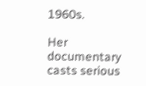1960s.

Her documentary casts serious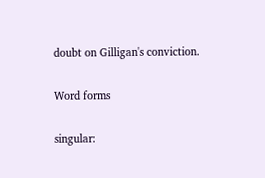doubt on Gilligan's conviction.

Word forms

singular: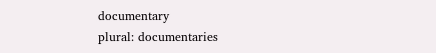documentary
plural: documentaries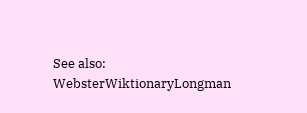See also:  WebsterWiktionaryLongman